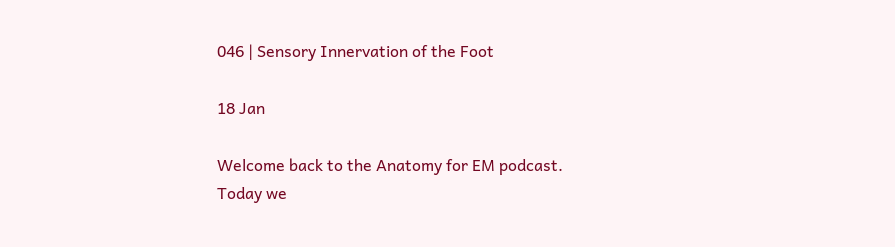046 | Sensory Innervation of the Foot

18 Jan

Welcome back to the Anatomy for EM podcast. Today we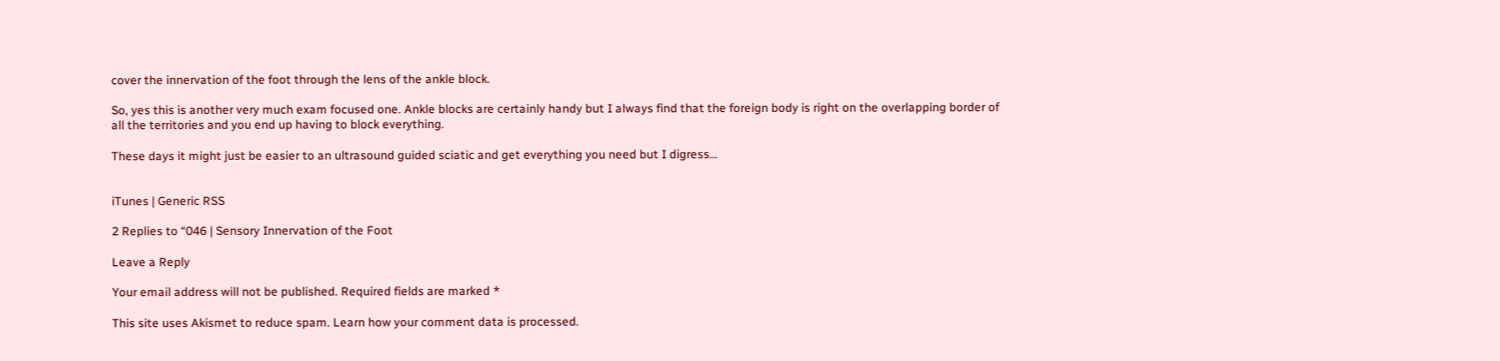cover the innervation of the foot through the lens of the ankle block.

So, yes this is another very much exam focused one. Ankle blocks are certainly handy but I always find that the foreign body is right on the overlapping border of all the territories and you end up having to block everything.

These days it might just be easier to an ultrasound guided sciatic and get everything you need but I digress…


iTunes | Generic RSS

2 Replies to “046 | Sensory Innervation of the Foot

Leave a Reply

Your email address will not be published. Required fields are marked *

This site uses Akismet to reduce spam. Learn how your comment data is processed.